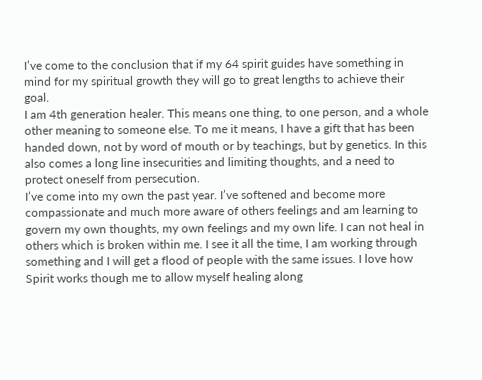I’ve come to the conclusion that if my 64 spirit guides have something in mind for my spiritual growth they will go to great lengths to achieve their goal.
I am 4th generation healer. This means one thing, to one person, and a whole other meaning to someone else. To me it means, I have a gift that has been handed down, not by word of mouth or by teachings, but by genetics. In this also comes a long line insecurities and limiting thoughts, and a need to protect oneself from persecution.
I’ve come into my own the past year. I’ve softened and become more compassionate and much more aware of others feelings and am learning to govern my own thoughts, my own feelings and my own life. I can not heal in others which is broken within me. I see it all the time, I am working through something and I will get a flood of people with the same issues. I love how Spirit works though me to allow myself healing along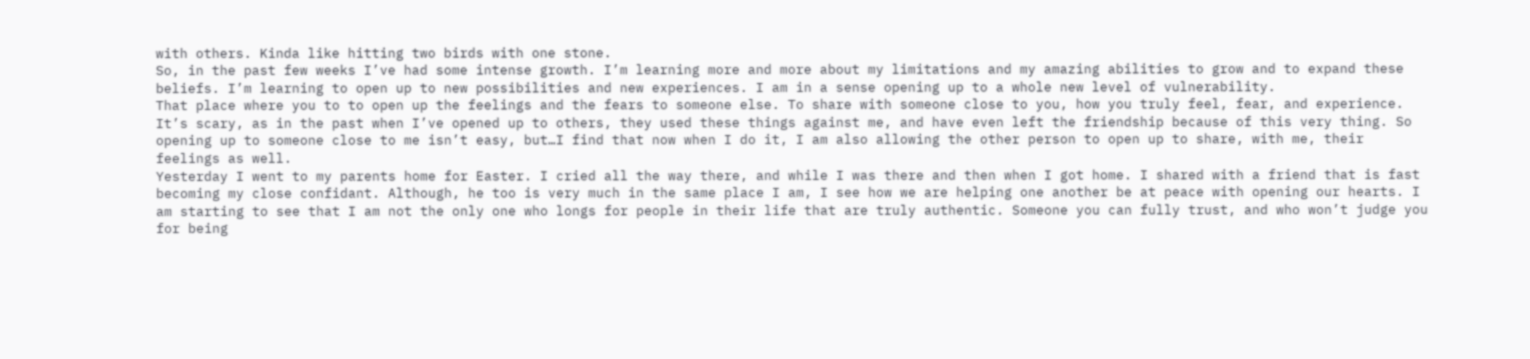with others. Kinda like hitting two birds with one stone.
So, in the past few weeks I’ve had some intense growth. I’m learning more and more about my limitations and my amazing abilities to grow and to expand these beliefs. I’m learning to open up to new possibilities and new experiences. I am in a sense opening up to a whole new level of vulnerability.
That place where you to to open up the feelings and the fears to someone else. To share with someone close to you, how you truly feel, fear, and experience. It’s scary, as in the past when I’ve opened up to others, they used these things against me, and have even left the friendship because of this very thing. So opening up to someone close to me isn’t easy, but…I find that now when I do it, I am also allowing the other person to open up to share, with me, their feelings as well.
Yesterday I went to my parents home for Easter. I cried all the way there, and while I was there and then when I got home. I shared with a friend that is fast becoming my close confidant. Although, he too is very much in the same place I am, I see how we are helping one another be at peace with opening our hearts. I am starting to see that I am not the only one who longs for people in their life that are truly authentic. Someone you can fully trust, and who won’t judge you for being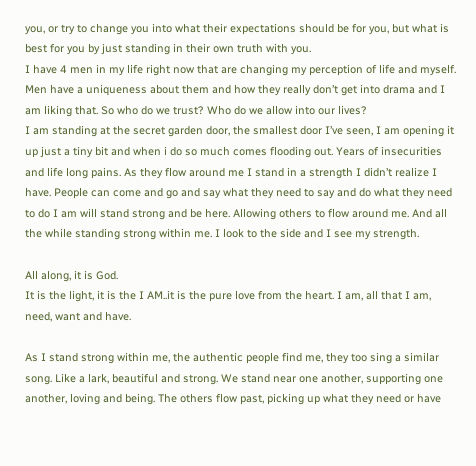you, or try to change you into what their expectations should be for you, but what is best for you by just standing in their own truth with you.
I have 4 men in my life right now that are changing my perception of life and myself. Men have a uniqueness about them and how they really don’t get into drama and I am liking that. So who do we trust? Who do we allow into our lives?
I am standing at the secret garden door, the smallest door I’ve seen, I am opening it up just a tiny bit and when i do so much comes flooding out. Years of insecurities and life long pains. As they flow around me I stand in a strength I didn’t realize I have. People can come and go and say what they need to say and do what they need to do I am will stand strong and be here. Allowing others to flow around me. And all the while standing strong within me. I look to the side and I see my strength.

All along, it is God.
It is the light, it is the I AM..it is the pure love from the heart. I am, all that I am, need, want and have.

As I stand strong within me, the authentic people find me, they too sing a similar song. Like a lark, beautiful and strong. We stand near one another, supporting one another, loving and being. The others flow past, picking up what they need or have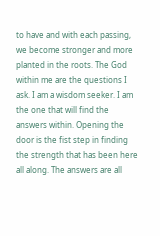to have and with each passing, we become stronger and more planted in the roots. The God within me are the questions I ask. I am a wisdom seeker. I am the one that will find the answers within. Opening the door is the fist step in finding the strength that has been here all along. The answers are all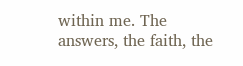within me. The answers, the faith, the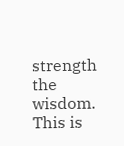strength the wisdom. This is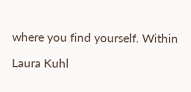where you find yourself. Within

Laura Kuhl